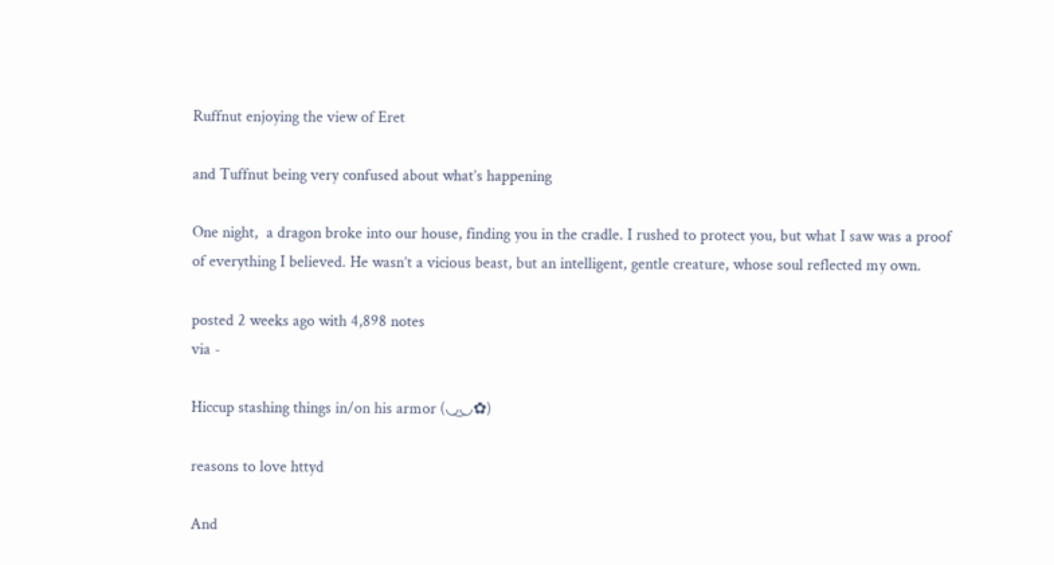Ruffnut enjoying the view of Eret

and Tuffnut being very confused about what’s happening

One night,  a dragon broke into our house, finding you in the cradle. I rushed to protect you, but what I saw was a proof of everything I believed. He wasn’t a vicious beast, but an intelligent, gentle creature, whose soul reflected my own.

posted 2 weeks ago with 4,898 notes
via -

Hiccup stashing things in/on his armor (◡‿◡✿)

reasons to love httyd

And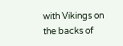with Vikings on the backs of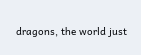dragons, the world just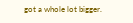got a whole lot bigger.